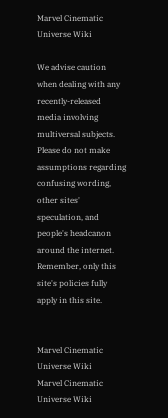Marvel Cinematic Universe Wiki

We advise caution when dealing with any recently-released media involving multiversal subjects. Please do not make assumptions regarding confusing wording, other sites' speculation, and people's headcanon around the internet. Remember, only this site's policies fully apply in this site.


Marvel Cinematic Universe Wiki
Marvel Cinematic Universe Wiki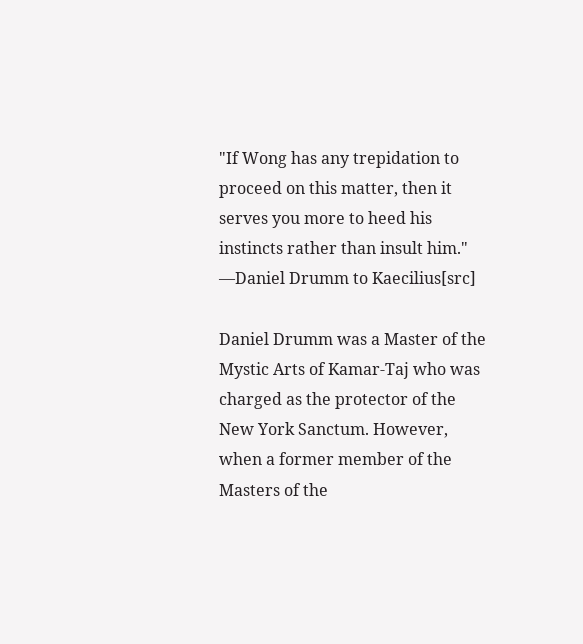"If Wong has any trepidation to proceed on this matter, then it serves you more to heed his instincts rather than insult him."
―Daniel Drumm to Kaecilius[src]

Daniel Drumm was a Master of the Mystic Arts of Kamar-Taj who was charged as the protector of the New York Sanctum. However, when a former member of the Masters of the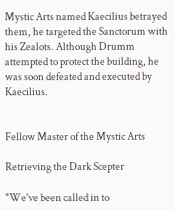Mystic Arts named Kaecilius betrayed them, he targeted the Sanctorum with his Zealots. Although Drumm attempted to protect the building, he was soon defeated and executed by Kaecilius.


Fellow Master of the Mystic Arts

Retrieving the Dark Scepter

"We've been called in to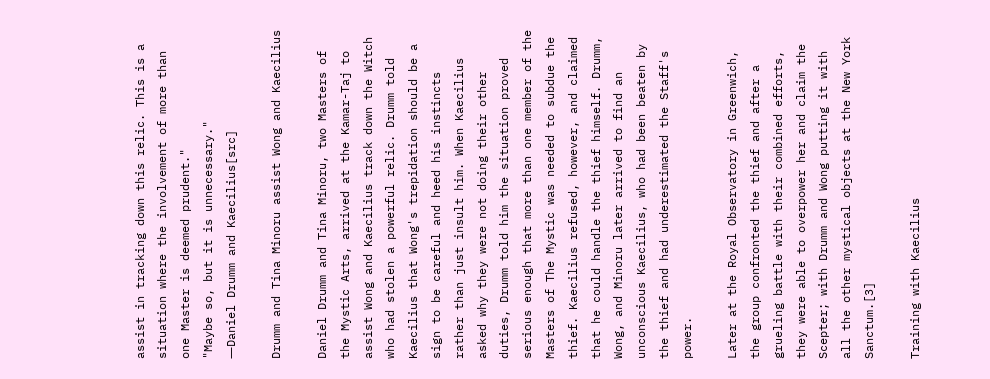assist in tracking down this relic. This is a situation where the involvement of more than one Master is deemed prudent."
"Maybe so, but it is unnecessary."
―Daniel Drumm and Kaecilius[src]

Drumm and Tina Minoru assist Wong and Kaecilius

Daniel Drumm and Tina Minoru, two Masters of the Mystic Arts, arrived at the Kamar-Taj to assist Wong and Kaecilius track down the Witch who had stolen a powerful relic. Drumm told Kaecilius that Wong's trepidation should be a sign to be careful and heed his instincts rather than just insult him. When Kaecilius asked why they were not doing their other duties, Drumm told him the situation proved serious enough that more than one member of the Masters of The Mystic was needed to subdue the thief. Kaecilius refused, however, and claimed that he could handle the thief himself. Drumm, Wong, and Minoru later arrived to find an unconscious Kaecilius, who had been beaten by the thief and had underestimated the Staff's power.

Later at the Royal Observatory in Greenwich, the group confronted the thief and after a grueling battle with their combined efforts, they were able to overpower her and claim the Scepter; with Drumm and Wong putting it with all the other mystical objects at the New York Sanctum.[3]

Training with Kaecilius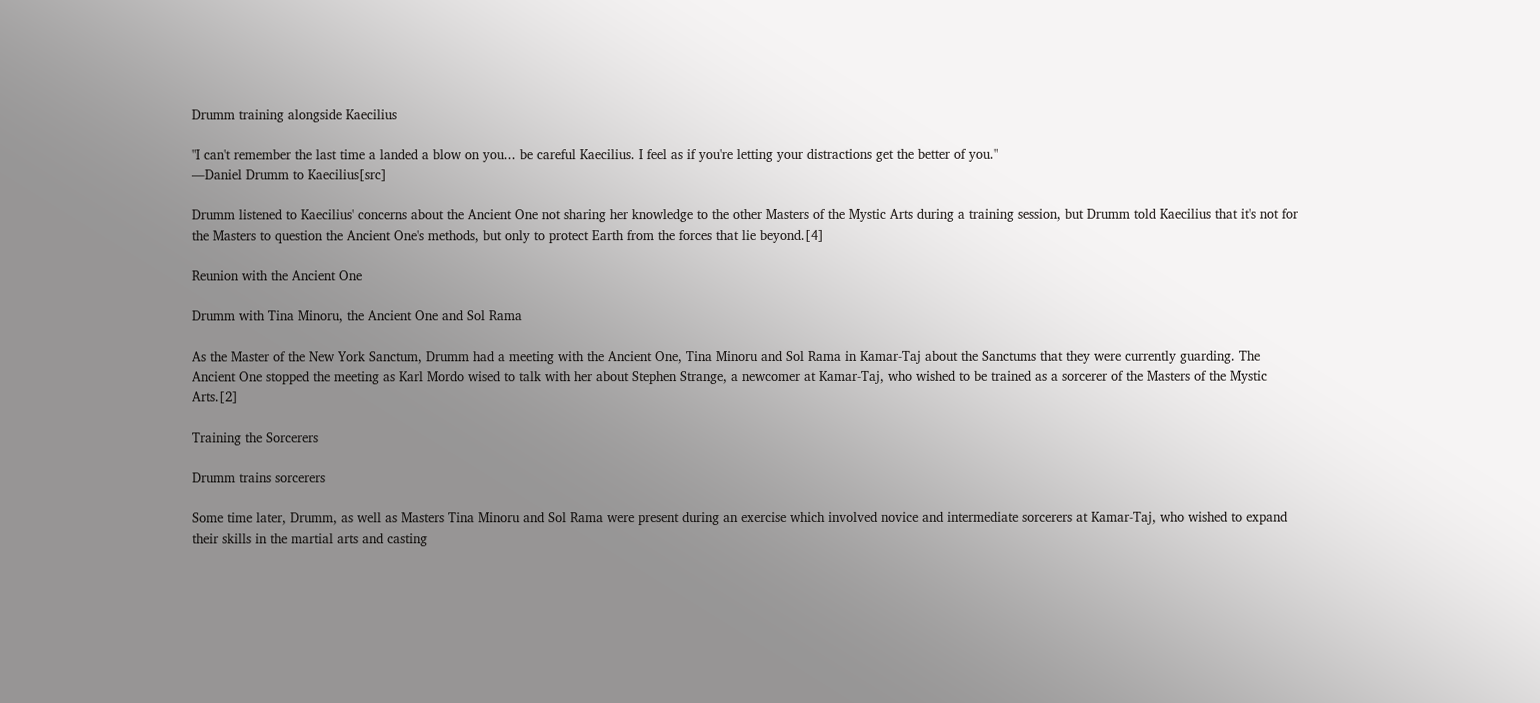Drumm training alongside Kaecilius

"I can't remember the last time a landed a blow on you... be careful Kaecilius. I feel as if you're letting your distractions get the better of you."
―Daniel Drumm to Kaecilius[src]

Drumm listened to Kaecilius' concerns about the Ancient One not sharing her knowledge to the other Masters of the Mystic Arts during a training session, but Drumm told Kaecilius that it's not for the Masters to question the Ancient One's methods, but only to protect Earth from the forces that lie beyond.[4]

Reunion with the Ancient One

Drumm with Tina Minoru, the Ancient One and Sol Rama

As the Master of the New York Sanctum, Drumm had a meeting with the Ancient One, Tina Minoru and Sol Rama in Kamar-Taj about the Sanctums that they were currently guarding. The Ancient One stopped the meeting as Karl Mordo wised to talk with her about Stephen Strange, a newcomer at Kamar-Taj, who wished to be trained as a sorcerer of the Masters of the Mystic Arts.[2]

Training the Sorcerers

Drumm trains sorcerers

Some time later, Drumm, as well as Masters Tina Minoru and Sol Rama were present during an exercise which involved novice and intermediate sorcerers at Kamar-Taj, who wished to expand their skills in the martial arts and casting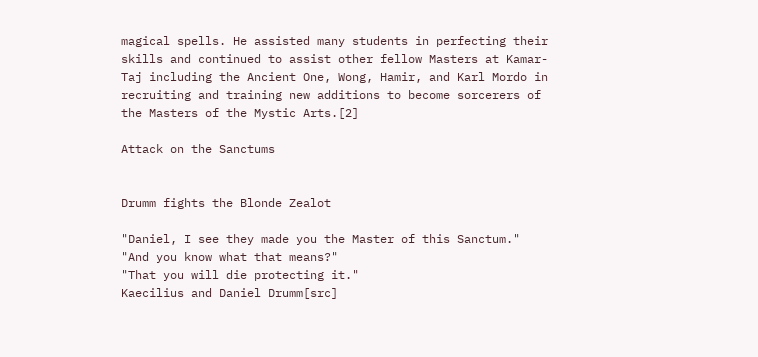magical spells. He assisted many students in perfecting their skills and continued to assist other fellow Masters at Kamar-Taj including the Ancient One, Wong, Hamir, and Karl Mordo in recruiting and training new additions to become sorcerers of the Masters of the Mystic Arts.[2]

Attack on the Sanctums


Drumm fights the Blonde Zealot

"Daniel, I see they made you the Master of this Sanctum."
"And you know what that means?"
"That you will die protecting it."
Kaecilius and Daniel Drumm[src]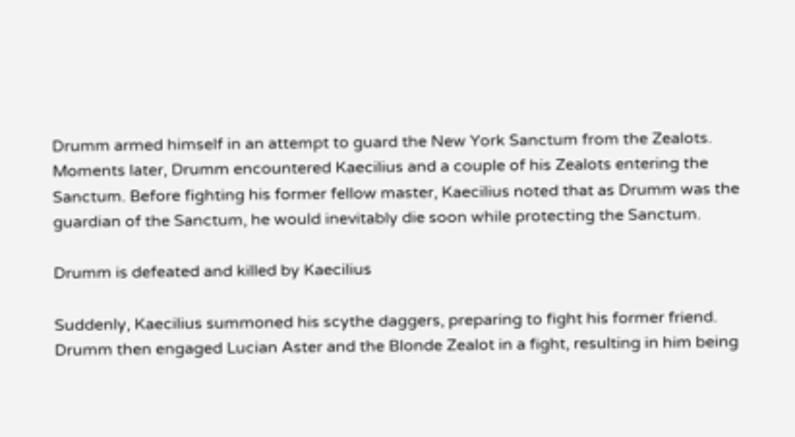Drumm armed himself in an attempt to guard the New York Sanctum from the Zealots. Moments later, Drumm encountered Kaecilius and a couple of his Zealots entering the Sanctum. Before fighting his former fellow master, Kaecilius noted that as Drumm was the guardian of the Sanctum, he would inevitably die soon while protecting the Sanctum.

Drumm is defeated and killed by Kaecilius

Suddenly, Kaecilius summoned his scythe daggers, preparing to fight his former friend. Drumm then engaged Lucian Aster and the Blonde Zealot in a fight, resulting in him being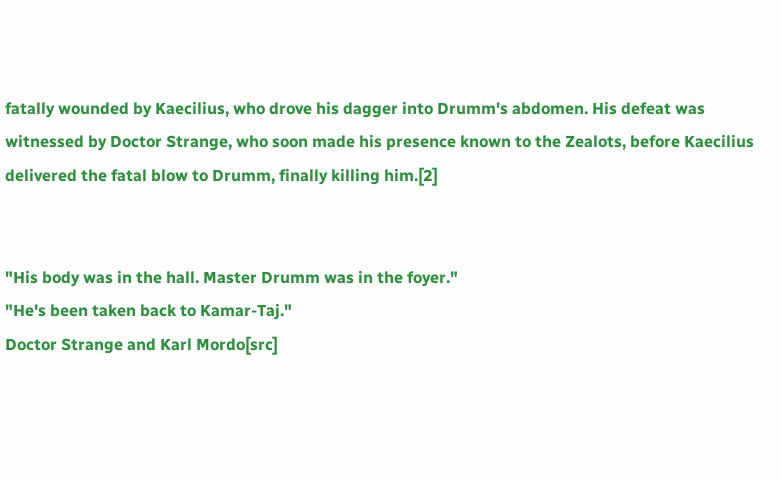fatally wounded by Kaecilius, who drove his dagger into Drumm's abdomen. His defeat was witnessed by Doctor Strange, who soon made his presence known to the Zealots, before Kaecilius delivered the fatal blow to Drumm, finally killing him.[2]


"His body was in the hall. Master Drumm was in the foyer."
"He's been taken back to Kamar-Taj."
Doctor Strange and Karl Mordo[src]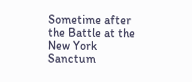Sometime after the Battle at the New York Sanctum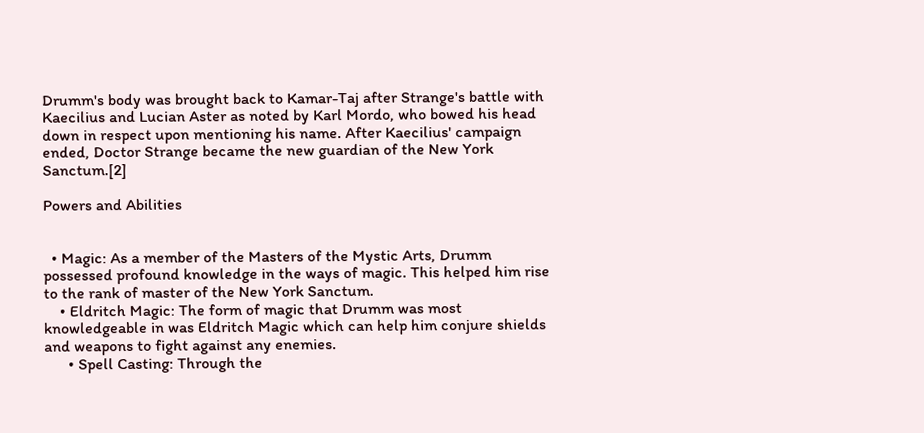Drumm's body was brought back to Kamar-Taj after Strange's battle with Kaecilius and Lucian Aster as noted by Karl Mordo, who bowed his head down in respect upon mentioning his name. After Kaecilius' campaign ended, Doctor Strange became the new guardian of the New York Sanctum.[2]

Powers and Abilities


  • Magic: As a member of the Masters of the Mystic Arts, Drumm possessed profound knowledge in the ways of magic. This helped him rise to the rank of master of the New York Sanctum.
    • Eldritch Magic: The form of magic that Drumm was most knowledgeable in was Eldritch Magic which can help him conjure shields and weapons to fight against any enemies.
      • Spell Casting: Through the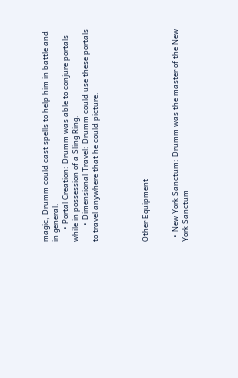magic, Drumm could cast spells to help him in battle and in general.
      • Portal Creation: Drumm was able to conjure portals while in possession of a Sling Ring.
        • Dimensional Travel: Drumm could use these portals to travel anywhere that he could picture.




Other Equipment


  • New York Sanctum: Drumm was the master of the New York Sanctum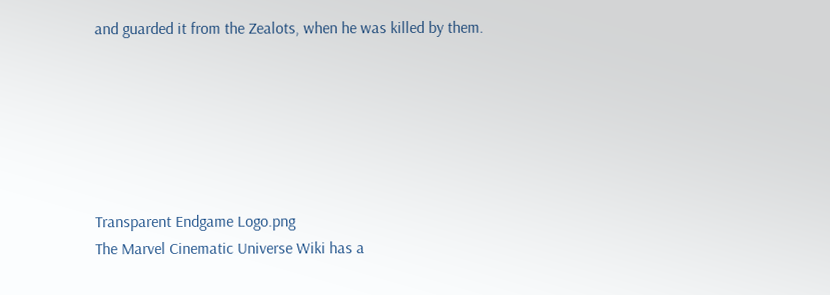and guarded it from the Zealots, when he was killed by them.






Transparent Endgame Logo.png
The Marvel Cinematic Universe Wiki has a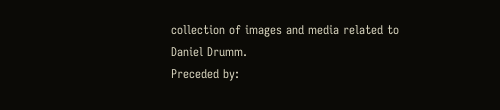collection of images and media related to Daniel Drumm.
Preceded by: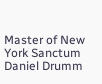Master of New York Sanctum
Daniel Drumm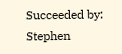Succeeded by:
Stephen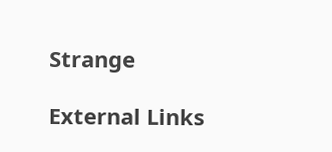Strange

External Links